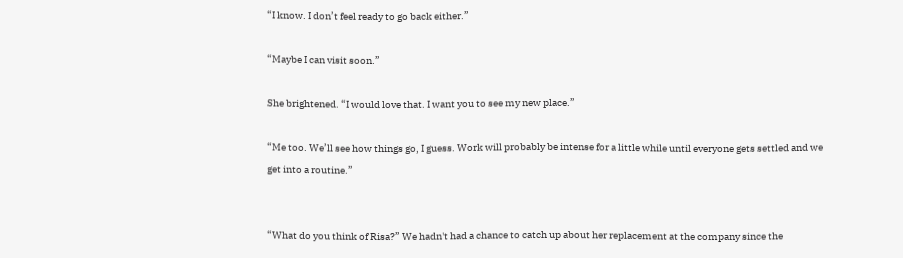“I know. I don’t feel ready to go back either.”

“Maybe I can visit soon.”

She brightened. “I would love that. I want you to see my new place.”

“Me too. We’ll see how things go, I guess. Work will probably be intense for a little while until everyone gets settled and we get into a routine.”


“What do you think of Risa?” We hadn't had a chance to catch up about her replacement at the company since the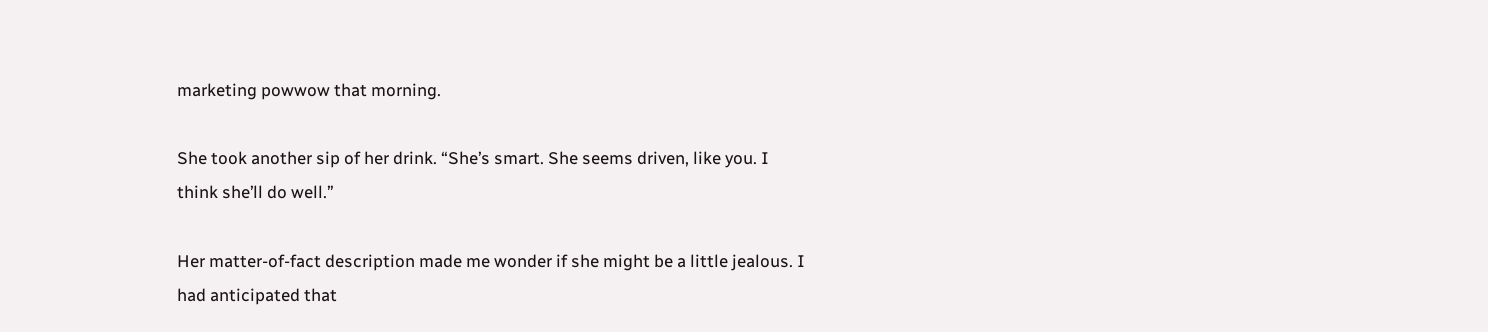marketing powwow that morning.

She took another sip of her drink. “She’s smart. She seems driven, like you. I think she’ll do well.”

Her matter-of-fact description made me wonder if she might be a little jealous. I had anticipated that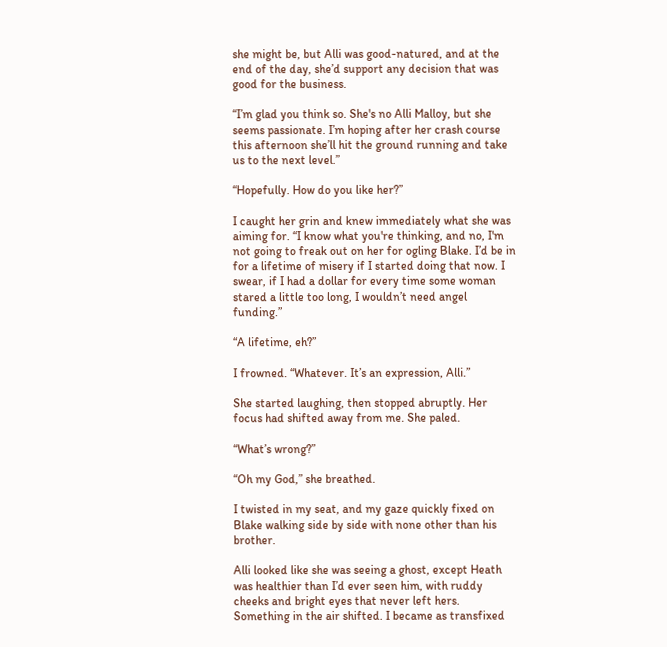she might be, but Alli was good-natured, and at the end of the day, she’d support any decision that was good for the business.

“I’m glad you think so. She's no Alli Malloy, but she seems passionate. I’m hoping after her crash course this afternoon she’ll hit the ground running and take us to the next level.”

“Hopefully. How do you like her?”

I caught her grin and knew immediately what she was aiming for. “I know what you're thinking, and no, I'm not going to freak out on her for ogling Blake. I’d be in for a lifetime of misery if I started doing that now. I swear, if I had a dollar for every time some woman stared a little too long, I wouldn’t need angel funding.”

“A lifetime, eh?”

I frowned. “Whatever. It’s an expression, Alli.”

She started laughing, then stopped abruptly. Her focus had shifted away from me. She paled.

“What’s wrong?”

“Oh my God,” she breathed.

I twisted in my seat, and my gaze quickly fixed on Blake walking side by side with none other than his brother.

Alli looked like she was seeing a ghost, except Heath was healthier than I’d ever seen him, with ruddy cheeks and bright eyes that never left hers. Something in the air shifted. I became as transfixed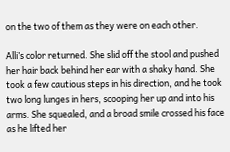on the two of them as they were on each other.

Alli’s color returned. She slid off the stool and pushed her hair back behind her ear with a shaky hand. She took a few cautious steps in his direction, and he took two long lunges in hers, scooping her up and into his arms. She squealed, and a broad smile crossed his face as he lifted her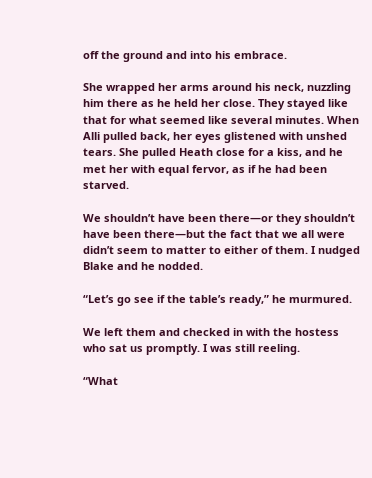off the ground and into his embrace.

She wrapped her arms around his neck, nuzzling him there as he held her close. They stayed like that for what seemed like several minutes. When Alli pulled back, her eyes glistened with unshed tears. She pulled Heath close for a kiss, and he met her with equal fervor, as if he had been starved.

We shouldn’t have been there—or they shouldn’t have been there—but the fact that we all were didn’t seem to matter to either of them. I nudged Blake and he nodded.

“Let’s go see if the table’s ready,” he murmured.

We left them and checked in with the hostess who sat us promptly. I was still reeling.

“What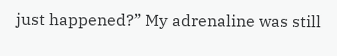just happened?” My adrenaline was still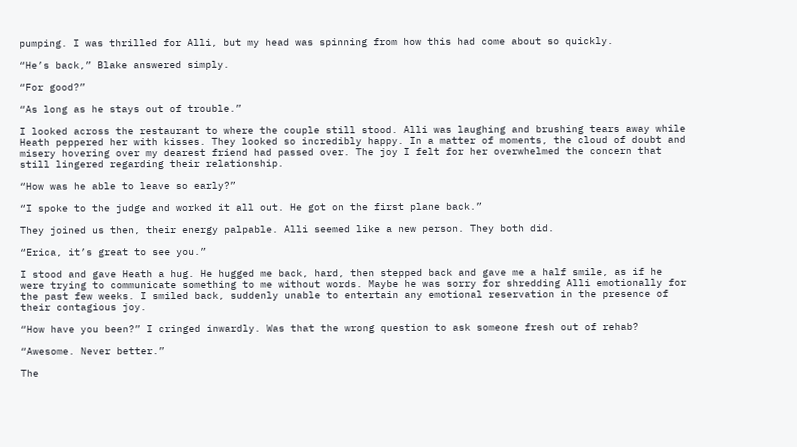pumping. I was thrilled for Alli, but my head was spinning from how this had come about so quickly.

“He’s back,” Blake answered simply.

“For good?”

“As long as he stays out of trouble.”

I looked across the restaurant to where the couple still stood. Alli was laughing and brushing tears away while Heath peppered her with kisses. They looked so incredibly happy. In a matter of moments, the cloud of doubt and misery hovering over my dearest friend had passed over. The joy I felt for her overwhelmed the concern that still lingered regarding their relationship.

“How was he able to leave so early?”

“I spoke to the judge and worked it all out. He got on the first plane back.”

They joined us then, their energy palpable. Alli seemed like a new person. They both did.

“Erica, it’s great to see you.”

I stood and gave Heath a hug. He hugged me back, hard, then stepped back and gave me a half smile, as if he were trying to communicate something to me without words. Maybe he was sorry for shredding Alli emotionally for the past few weeks. I smiled back, suddenly unable to entertain any emotional reservation in the presence of their contagious joy.

“How have you been?” I cringed inwardly. Was that the wrong question to ask someone fresh out of rehab?

“Awesome. Never better.”

The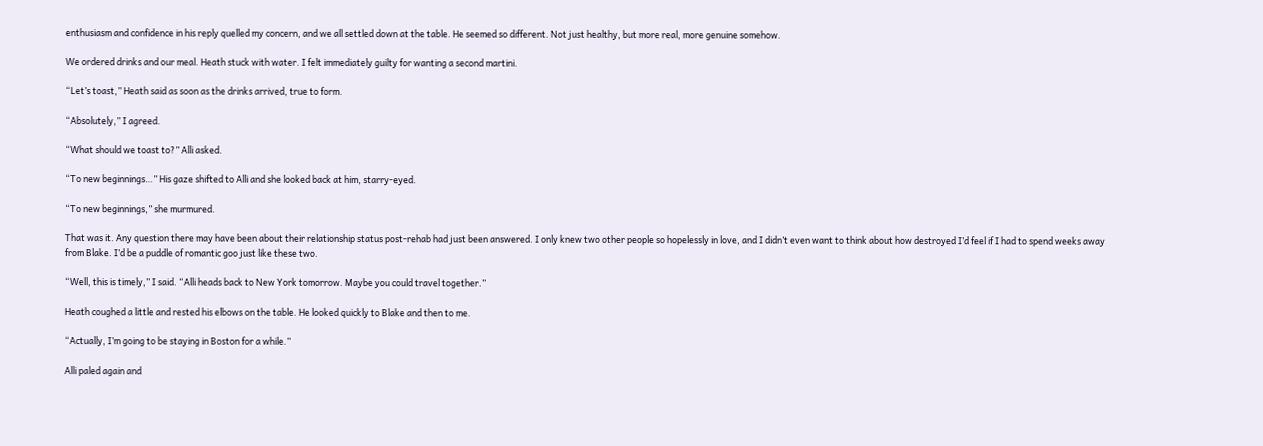enthusiasm and confidence in his reply quelled my concern, and we all settled down at the table. He seemed so different. Not just healthy, but more real, more genuine somehow.

We ordered drinks and our meal. Heath stuck with water. I felt immediately guilty for wanting a second martini.

“Let’s toast,” Heath said as soon as the drinks arrived, true to form.

“Absolutely,” I agreed.

“What should we toast to?” Alli asked.

“To new beginnings…” His gaze shifted to Alli and she looked back at him, starry-eyed.

“To new beginnings,” she murmured.

That was it. Any question there may have been about their relationship status post-rehab had just been answered. I only knew two other people so hopelessly in love, and I didn’t even want to think about how destroyed I’d feel if I had to spend weeks away from Blake. I’d be a puddle of romantic goo just like these two.

“Well, this is timely,” I said. “Alli heads back to New York tomorrow. Maybe you could travel together.”

Heath coughed a little and rested his elbows on the table. He looked quickly to Blake and then to me.

“Actually, I’m going to be staying in Boston for a while.”

Alli paled again and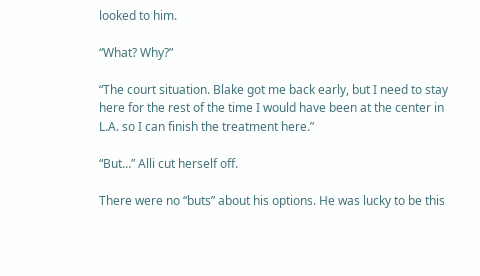looked to him.

“What? Why?”

“The court situation. Blake got me back early, but I need to stay here for the rest of the time I would have been at the center in L.A. so I can finish the treatment here.”

“But…” Alli cut herself off.

There were no “buts” about his options. He was lucky to be this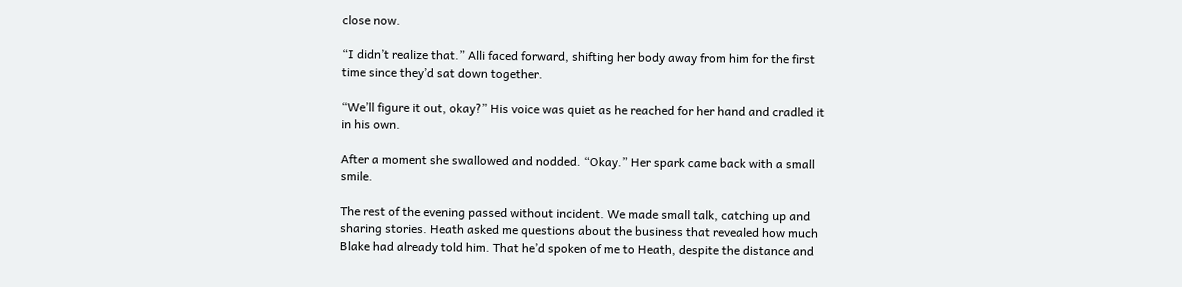close now.

“I didn’t realize that.” Alli faced forward, shifting her body away from him for the first time since they’d sat down together.

“We’ll figure it out, okay?” His voice was quiet as he reached for her hand and cradled it in his own.

After a moment she swallowed and nodded. “Okay.” Her spark came back with a small smile.

The rest of the evening passed without incident. We made small talk, catching up and sharing stories. Heath asked me questions about the business that revealed how much Blake had already told him. That he’d spoken of me to Heath, despite the distance and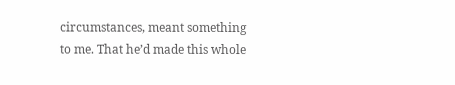circumstances, meant something to me. That he’d made this whole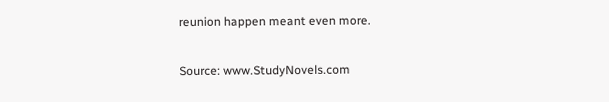reunion happen meant even more.

Source: www.StudyNovels.com